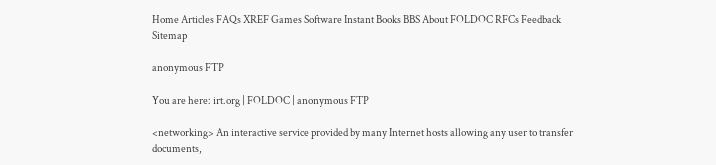Home Articles FAQs XREF Games Software Instant Books BBS About FOLDOC RFCs Feedback Sitemap

anonymous FTP

You are here: irt.org | FOLDOC | anonymous FTP

<networking> An interactive service provided by many Internet hosts allowing any user to transfer documents,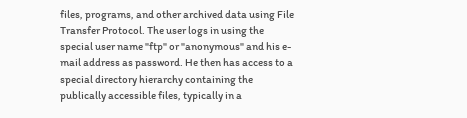files, programs, and other archived data using File Transfer Protocol. The user logs in using the special user name "ftp" or "anonymous" and his e-mail address as password. He then has access to a special directory hierarchy containing the publically accessible files, typically in a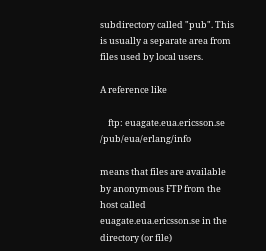subdirectory called "pub". This is usually a separate area from files used by local users.

A reference like

    ftp: euagate.eua.ericsson.se /pub/eua/erlang/info

means that files are available by anonymous FTP from the host called euagate.eua.ericsson.se in the directory (or file)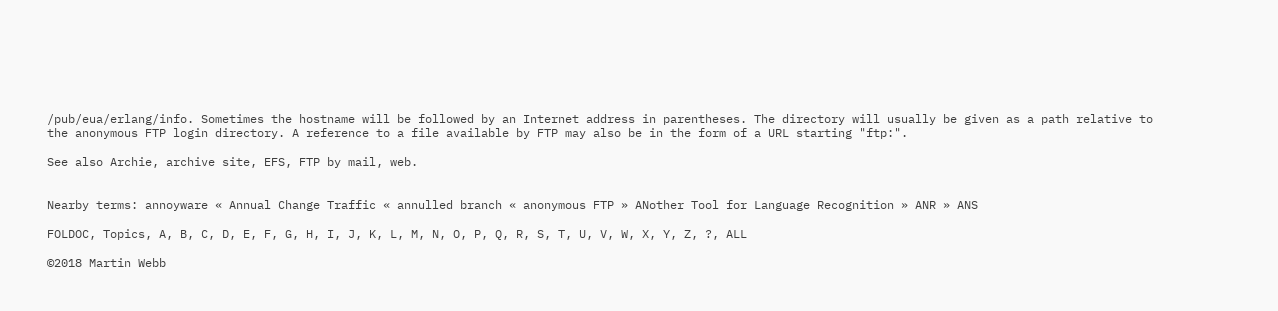/pub/eua/erlang/info. Sometimes the hostname will be followed by an Internet address in parentheses. The directory will usually be given as a path relative to the anonymous FTP login directory. A reference to a file available by FTP may also be in the form of a URL starting "ftp:".

See also Archie, archive site, EFS, FTP by mail, web.


Nearby terms: annoyware « Annual Change Traffic « annulled branch « anonymous FTP » ANother Tool for Language Recognition » ANR » ANS

FOLDOC, Topics, A, B, C, D, E, F, G, H, I, J, K, L, M, N, O, P, Q, R, S, T, U, V, W, X, Y, Z, ?, ALL

©2018 Martin Webb